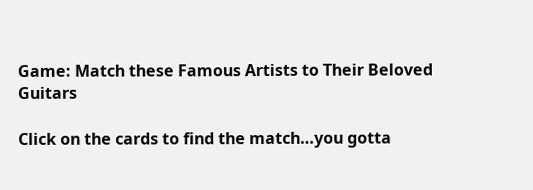Game: Match these Famous Artists to Their Beloved Guitars

Click on the cards to find the match…you gotta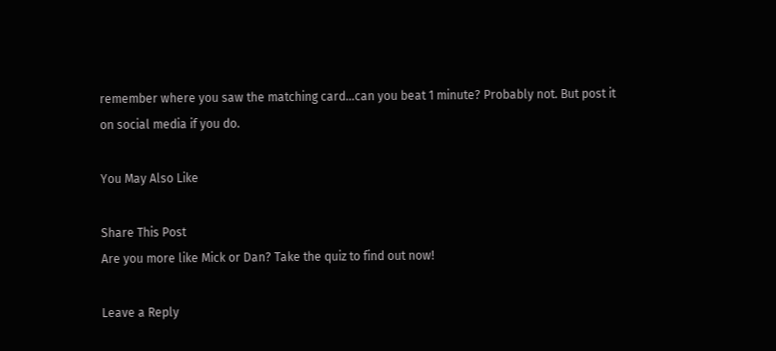remember where you saw the matching card…can you beat 1 minute? Probably not. But post it on social media if you do.

You May Also Like

Share This Post
Are you more like Mick or Dan? Take the quiz to find out now!

Leave a Reply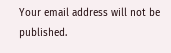Your email address will not be published.